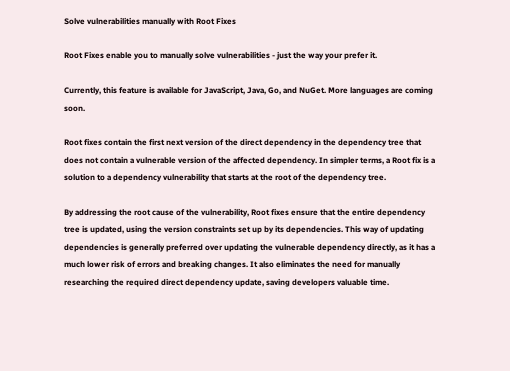Solve vulnerabilities manually with Root Fixes

Root Fixes enable you to manually solve vulnerabilities - just the way your prefer it.

Currently, this feature is available for JavaScript, Java, Go, and NuGet. More languages are coming soon.

Root fixes contain the first next version of the direct dependency in the dependency tree that does not contain a vulnerable version of the affected dependency. In simpler terms, a Root fix is a solution to a dependency vulnerability that starts at the root of the dependency tree.

By addressing the root cause of the vulnerability, Root fixes ensure that the entire dependency tree is updated, using the version constraints set up by its dependencies. This way of updating dependencies is generally preferred over updating the vulnerable dependency directly, as it has a much lower risk of errors and breaking changes. It also eliminates the need for manually researching the required direct dependency update, saving developers valuable time.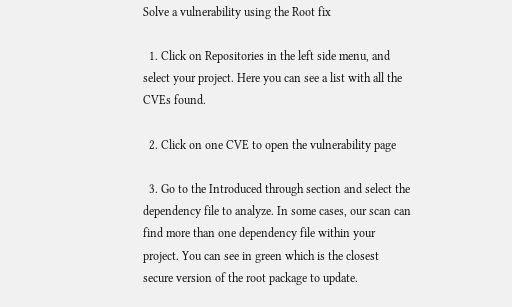Solve a vulnerability using the Root fix

  1. Click on Repositories in the left side menu, and select your project. Here you can see a list with all the CVEs found.

  2. Click on one CVE to open the vulnerability page

  3. Go to the Introduced through section and select the dependency file to analyze. In some cases, our scan can find more than one dependency file within your project. You can see in green which is the closest secure version of the root package to update.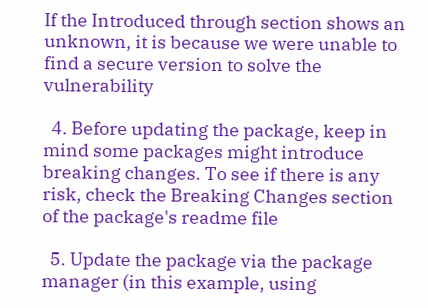If the Introduced through section shows an unknown, it is because we were unable to find a secure version to solve the vulnerability

  4. Before updating the package, keep in mind some packages might introduce breaking changes. To see if there is any risk, check the Breaking Changes section of the package's readme file

  5. Update the package via the package manager (in this example, using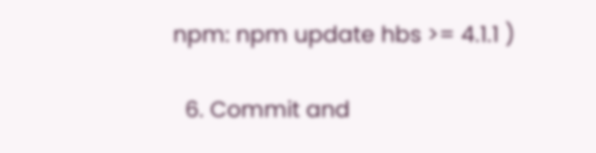npm: npm update hbs >= 4.1.1 )

  6. Commit and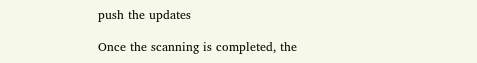push the updates

Once the scanning is completed, the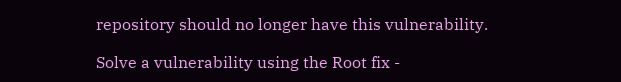repository should no longer have this vulnerability.

Solve a vulnerability using the Root fix -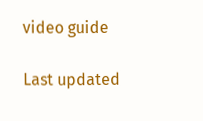video guide

Last updated